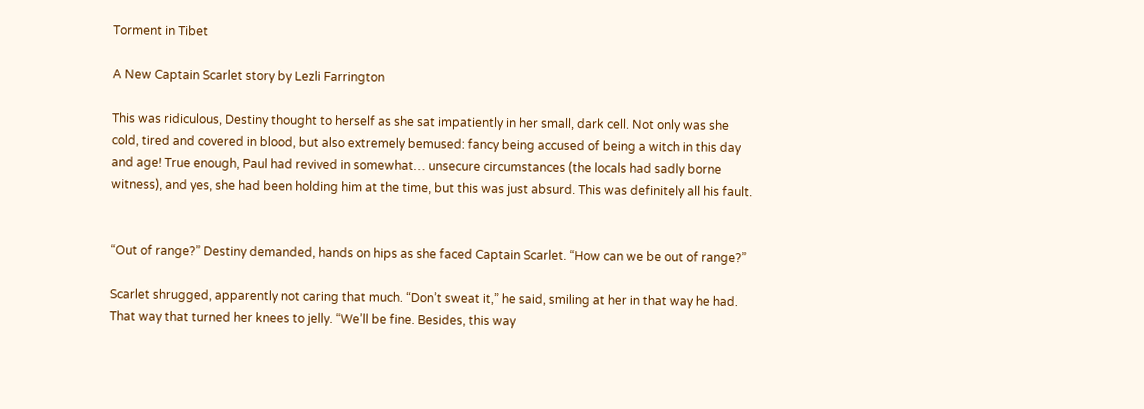Torment in Tibet

A New Captain Scarlet story by Lezli Farrington

This was ridiculous, Destiny thought to herself as she sat impatiently in her small, dark cell. Not only was she cold, tired and covered in blood, but also extremely bemused: fancy being accused of being a witch in this day and age! True enough, Paul had revived in somewhat… unsecure circumstances (the locals had sadly borne witness), and yes, she had been holding him at the time, but this was just absurd. This was definitely all his fault.


“Out of range?” Destiny demanded, hands on hips as she faced Captain Scarlet. “How can we be out of range?”

Scarlet shrugged, apparently not caring that much. “Don’t sweat it,” he said, smiling at her in that way he had. That way that turned her knees to jelly. “We’ll be fine. Besides, this way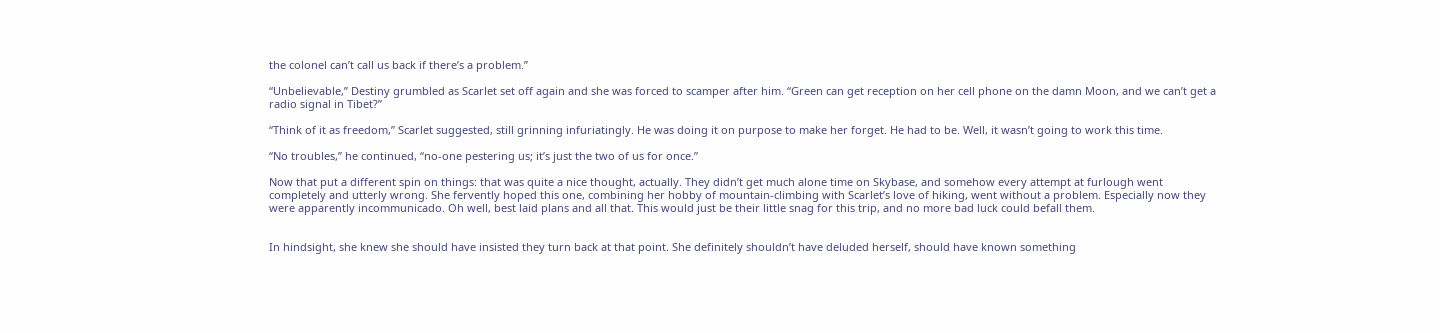the colonel can’t call us back if there’s a problem.”

“Unbelievable,” Destiny grumbled as Scarlet set off again and she was forced to scamper after him. “Green can get reception on her cell phone on the damn Moon, and we can’t get a radio signal in Tibet?”

“Think of it as freedom,” Scarlet suggested, still grinning infuriatingly. He was doing it on purpose to make her forget. He had to be. Well, it wasn’t going to work this time.

“No troubles,” he continued, “no-one pestering us; it’s just the two of us for once.”

Now that put a different spin on things: that was quite a nice thought, actually. They didn’t get much alone time on Skybase, and somehow every attempt at furlough went completely and utterly wrong. She fervently hoped this one, combining her hobby of mountain-climbing with Scarlet’s love of hiking, went without a problem. Especially now they were apparently incommunicado. Oh well, best laid plans and all that. This would just be their little snag for this trip, and no more bad luck could befall them.


In hindsight, she knew she should have insisted they turn back at that point. She definitely shouldn’t have deluded herself, should have known something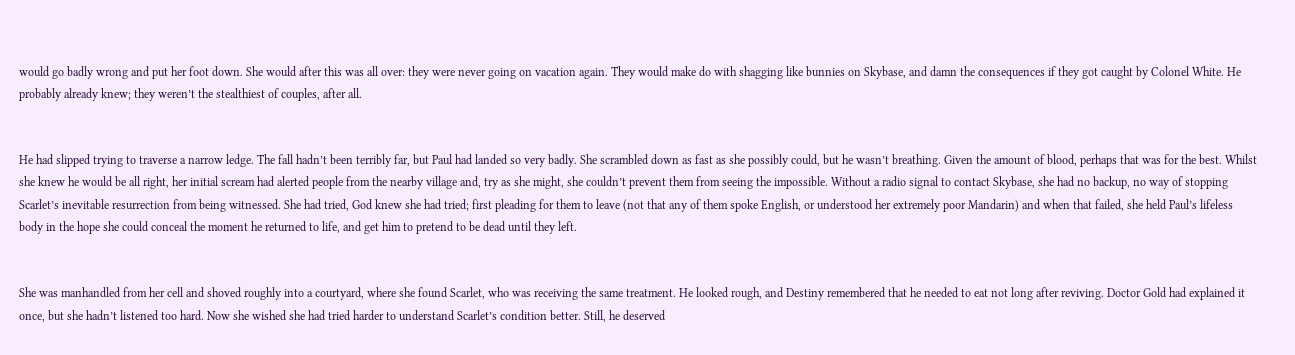would go badly wrong and put her foot down. She would after this was all over: they were never going on vacation again. They would make do with shagging like bunnies on Skybase, and damn the consequences if they got caught by Colonel White. He probably already knew; they weren’t the stealthiest of couples, after all.


He had slipped trying to traverse a narrow ledge. The fall hadn’t been terribly far, but Paul had landed so very badly. She scrambled down as fast as she possibly could, but he wasn’t breathing. Given the amount of blood, perhaps that was for the best. Whilst she knew he would be all right, her initial scream had alerted people from the nearby village and, try as she might, she couldn’t prevent them from seeing the impossible. Without a radio signal to contact Skybase, she had no backup, no way of stopping Scarlet’s inevitable resurrection from being witnessed. She had tried, God knew she had tried; first pleading for them to leave (not that any of them spoke English, or understood her extremely poor Mandarin) and when that failed, she held Paul’s lifeless body in the hope she could conceal the moment he returned to life, and get him to pretend to be dead until they left.


She was manhandled from her cell and shoved roughly into a courtyard, where she found Scarlet, who was receiving the same treatment. He looked rough, and Destiny remembered that he needed to eat not long after reviving. Doctor Gold had explained it once, but she hadn’t listened too hard. Now she wished she had tried harder to understand Scarlet’s condition better. Still, he deserved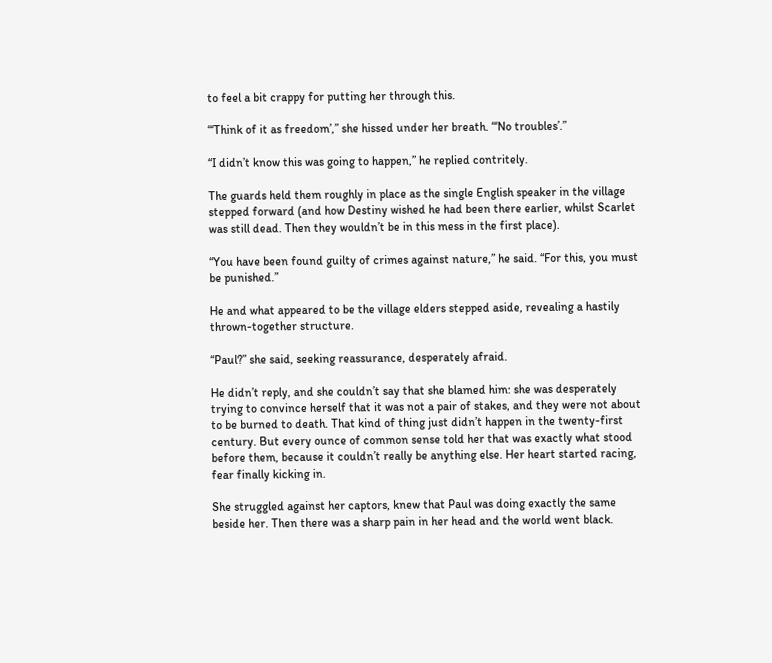to feel a bit crappy for putting her through this.

“‘Think of it as freedom’,” she hissed under her breath. “‘No troubles’.”

“I didn’t know this was going to happen,” he replied contritely.

The guards held them roughly in place as the single English speaker in the village stepped forward (and how Destiny wished he had been there earlier, whilst Scarlet was still dead. Then they wouldn’t be in this mess in the first place).

“You have been found guilty of crimes against nature,” he said. “For this, you must be punished.”

He and what appeared to be the village elders stepped aside, revealing a hastily thrown-together structure.

“Paul?” she said, seeking reassurance, desperately afraid.

He didn’t reply, and she couldn’t say that she blamed him: she was desperately trying to convince herself that it was not a pair of stakes, and they were not about to be burned to death. That kind of thing just didn’t happen in the twenty-first century. But every ounce of common sense told her that was exactly what stood before them, because it couldn’t really be anything else. Her heart started racing, fear finally kicking in.

She struggled against her captors, knew that Paul was doing exactly the same beside her. Then there was a sharp pain in her head and the world went black.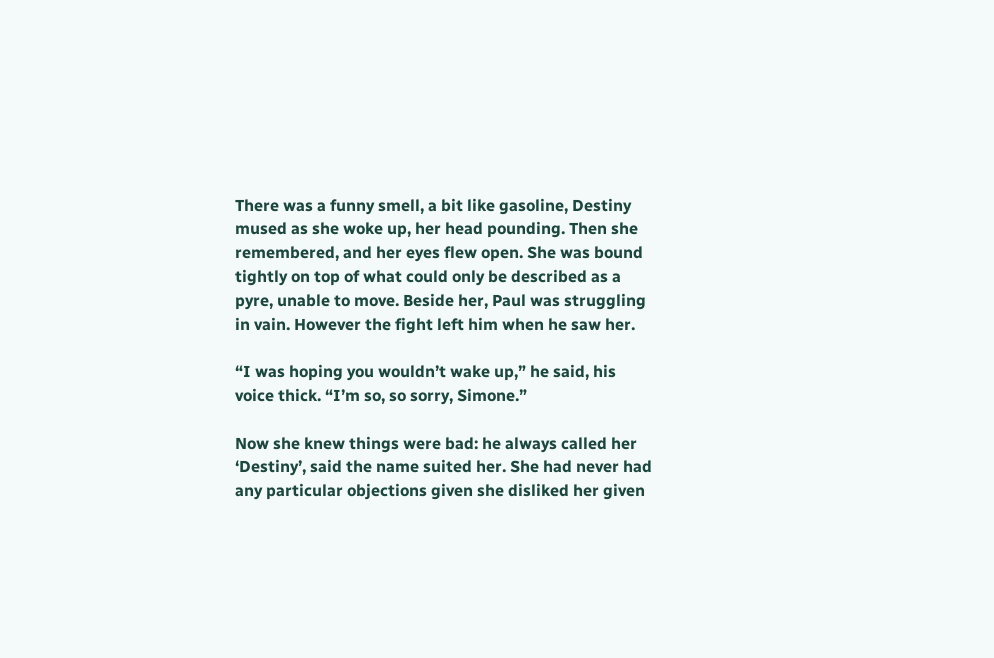There was a funny smell, a bit like gasoline, Destiny mused as she woke up, her head pounding. Then she remembered, and her eyes flew open. She was bound tightly on top of what could only be described as a pyre, unable to move. Beside her, Paul was struggling in vain. However the fight left him when he saw her.

“I was hoping you wouldn’t wake up,” he said, his voice thick. “I’m so, so sorry, Simone.”

Now she knew things were bad: he always called her ‘Destiny’, said the name suited her. She had never had any particular objections given she disliked her given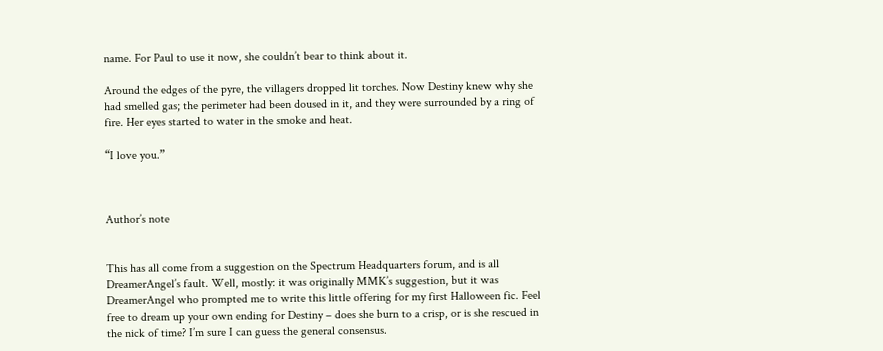name. For Paul to use it now, she couldn’t bear to think about it.

Around the edges of the pyre, the villagers dropped lit torches. Now Destiny knew why she had smelled gas; the perimeter had been doused in it, and they were surrounded by a ring of fire. Her eyes started to water in the smoke and heat.

“I love you.”



Author’s note


This has all come from a suggestion on the Spectrum Headquarters forum, and is all DreamerAngel’s fault. Well, mostly: it was originally MMK’s suggestion, but it was DreamerAngel who prompted me to write this little offering for my first Halloween fic. Feel free to dream up your own ending for Destiny – does she burn to a crisp, or is she rescued in the nick of time? I’m sure I can guess the general consensus.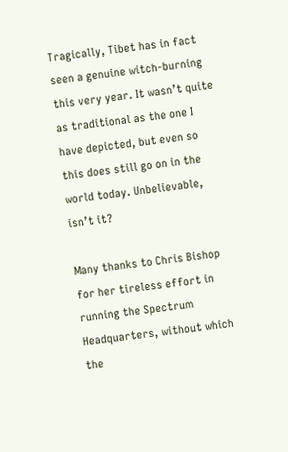Tragically, Tibet has in fact seen a genuine witch-burning this very year. It wasn’t quite as traditional as the one I have depicted, but even so this does still go on in the world today. Unbelievable, isn’t it?

Many thanks to Chris Bishop for her tireless effort in running the Spectrum Headquarters, without which the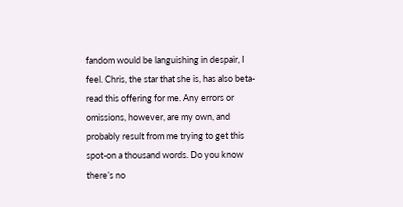fandom would be languishing in despair, I feel. Chris, the star that she is, has also beta-read this offering for me. Any errors or omissions, however, are my own, and probably result from me trying to get this spot-on a thousand words. Do you know there’s no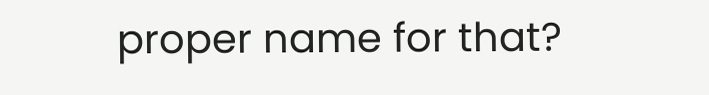proper name for that?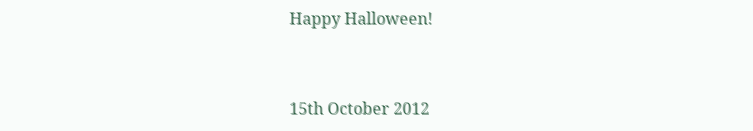Happy Halloween!


15th October 2012